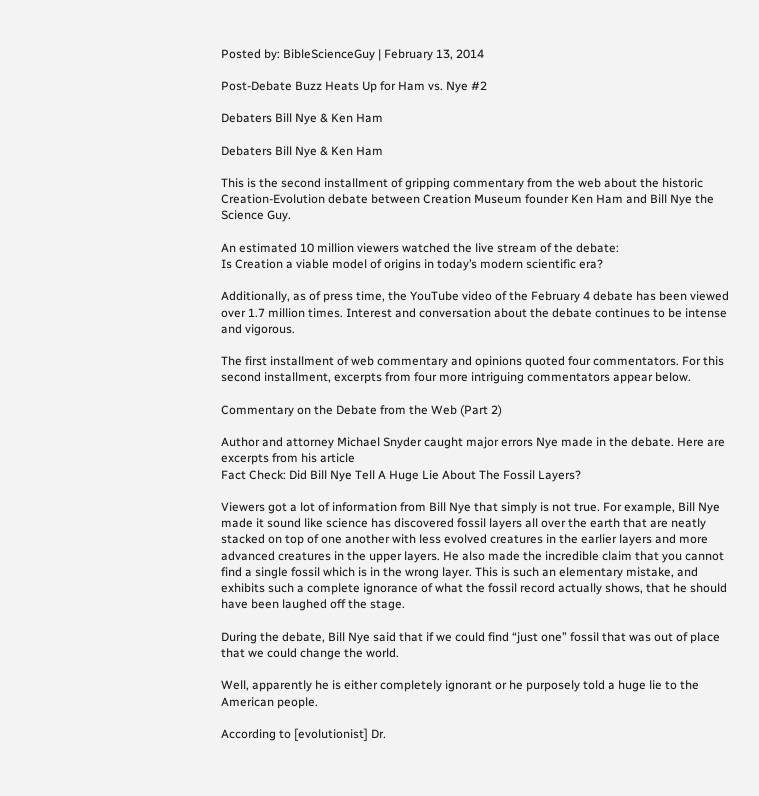Posted by: BibleScienceGuy | February 13, 2014

Post-Debate Buzz Heats Up for Ham vs. Nye #2

Debaters Bill Nye & Ken Ham

Debaters Bill Nye & Ken Ham

This is the second installment of gripping commentary from the web about the historic Creation-Evolution debate between Creation Museum founder Ken Ham and Bill Nye the Science Guy.

An estimated 10 million viewers watched the live stream of the debate:
Is Creation a viable model of origins in today’s modern scientific era?

Additionally, as of press time, the YouTube video of the February 4 debate has been viewed over 1.7 million times. Interest and conversation about the debate continues to be intense and vigorous.

The first installment of web commentary and opinions quoted four commentators. For this second installment, excerpts from four more intriguing commentators appear below.

Commentary on the Debate from the Web (Part 2)

Author and attorney Michael Snyder caught major errors Nye made in the debate. Here are excerpts from his article
Fact Check: Did Bill Nye Tell A Huge Lie About The Fossil Layers?

Viewers got a lot of information from Bill Nye that simply is not true. For example, Bill Nye made it sound like science has discovered fossil layers all over the earth that are neatly stacked on top of one another with less evolved creatures in the earlier layers and more advanced creatures in the upper layers. He also made the incredible claim that you cannot find a single fossil which is in the wrong layer. This is such an elementary mistake, and exhibits such a complete ignorance of what the fossil record actually shows, that he should have been laughed off the stage.

During the debate, Bill Nye said that if we could find “just one” fossil that was out of place that we could change the world.

Well, apparently he is either completely ignorant or he purposely told a huge lie to the American people.

According to [evolutionist] Dr.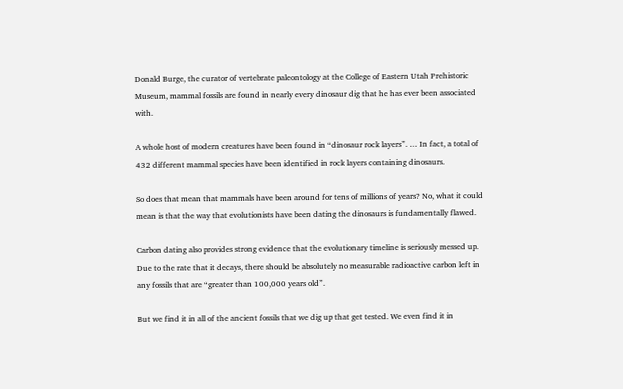Donald Burge, the curator of vertebrate paleontology at the College of Eastern Utah Prehistoric Museum, mammal fossils are found in nearly every dinosaur dig that he has ever been associated with.

A whole host of modern creatures have been found in “dinosaur rock layers”. … In fact, a total of 432 different mammal species have been identified in rock layers containing dinosaurs.

So does that mean that mammals have been around for tens of millions of years? No, what it could mean is that the way that evolutionists have been dating the dinosaurs is fundamentally flawed.

Carbon dating also provides strong evidence that the evolutionary timeline is seriously messed up. Due to the rate that it decays, there should be absolutely no measurable radioactive carbon left in any fossils that are “greater than 100,000 years old”.

But we find it in all of the ancient fossils that we dig up that get tested. We even find it in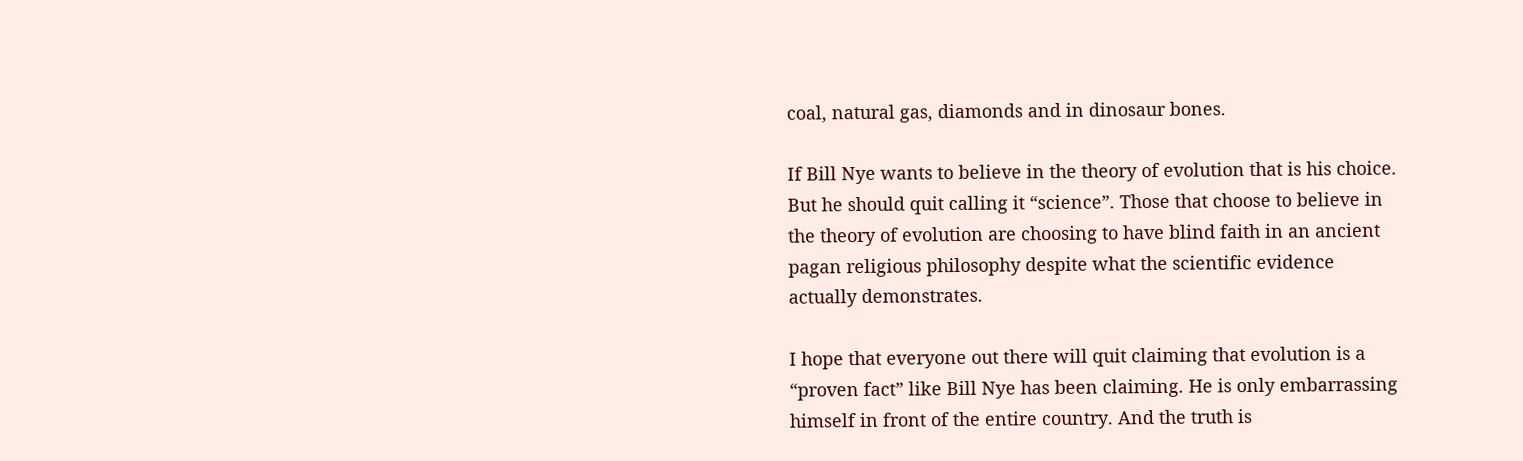coal, natural gas, diamonds and in dinosaur bones.

If Bill Nye wants to believe in the theory of evolution that is his choice. But he should quit calling it “science”. Those that choose to believe in the theory of evolution are choosing to have blind faith in an ancient pagan religious philosophy despite what the scientific evidence actually demonstrates.

I hope that everyone out there will quit claiming that evolution is a “proven fact” like Bill Nye has been claiming. He is only embarrassing himself in front of the entire country. And the truth is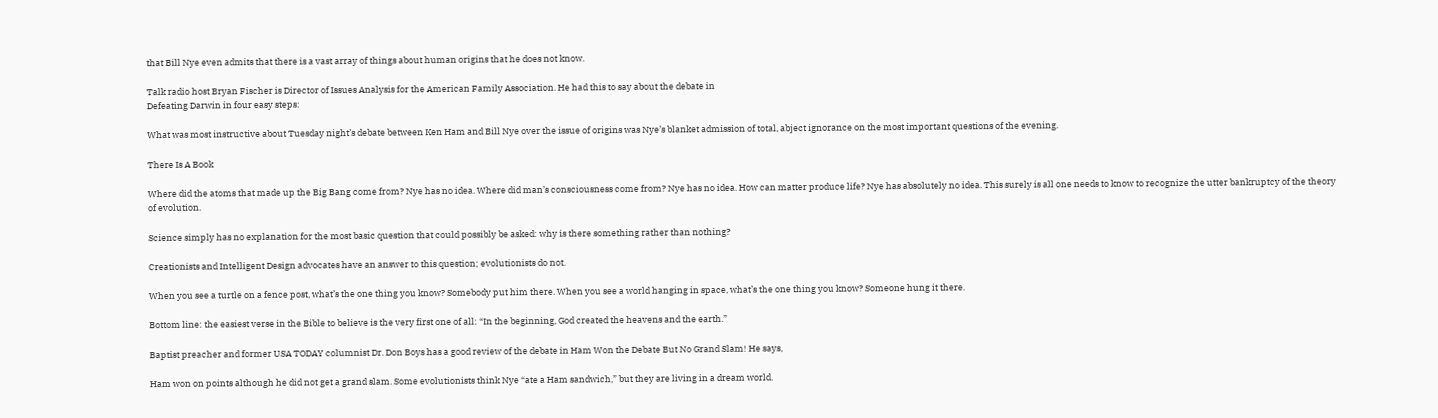that Bill Nye even admits that there is a vast array of things about human origins that he does not know.

Talk radio host Bryan Fischer is Director of Issues Analysis for the American Family Association. He had this to say about the debate in
Defeating Darwin in four easy steps:

What was most instructive about Tuesday night’s debate between Ken Ham and Bill Nye over the issue of origins was Nye’s blanket admission of total, abject ignorance on the most important questions of the evening.

There Is A Book

Where did the atoms that made up the Big Bang come from? Nye has no idea. Where did man’s consciousness come from? Nye has no idea. How can matter produce life? Nye has absolutely no idea. This surely is all one needs to know to recognize the utter bankruptcy of the theory of evolution.

Science simply has no explanation for the most basic question that could possibly be asked: why is there something rather than nothing?

Creationists and Intelligent Design advocates have an answer to this question; evolutionists do not.

When you see a turtle on a fence post, what’s the one thing you know? Somebody put him there. When you see a world hanging in space, what’s the one thing you know? Someone hung it there.

Bottom line: the easiest verse in the Bible to believe is the very first one of all: “In the beginning, God created the heavens and the earth.”

Baptist preacher and former USA TODAY columnist Dr. Don Boys has a good review of the debate in Ham Won the Debate But No Grand Slam! He says,

Ham won on points although he did not get a grand slam. Some evolutionists think Nye “ate a Ham sandwich,” but they are living in a dream world.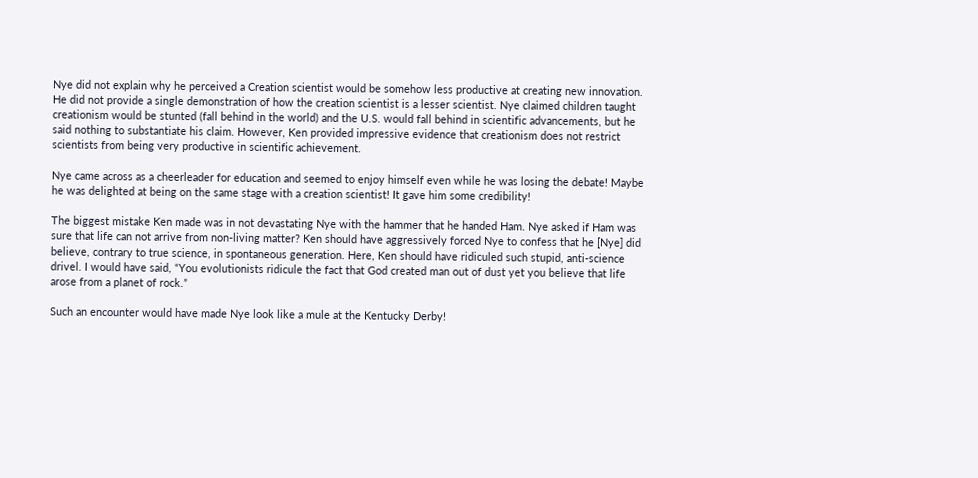Nye did not explain why he perceived a Creation scientist would be somehow less productive at creating new innovation. He did not provide a single demonstration of how the creation scientist is a lesser scientist. Nye claimed children taught creationism would be stunted (fall behind in the world) and the U.S. would fall behind in scientific advancements, but he said nothing to substantiate his claim. However, Ken provided impressive evidence that creationism does not restrict scientists from being very productive in scientific achievement.

Nye came across as a cheerleader for education and seemed to enjoy himself even while he was losing the debate! Maybe he was delighted at being on the same stage with a creation scientist! It gave him some credibility!

The biggest mistake Ken made was in not devastating Nye with the hammer that he handed Ham. Nye asked if Ham was sure that life can not arrive from non-living matter? Ken should have aggressively forced Nye to confess that he [Nye] did believe, contrary to true science, in spontaneous generation. Here, Ken should have ridiculed such stupid, anti-science drivel. I would have said, “You evolutionists ridicule the fact that God created man out of dust yet you believe that life arose from a planet of rock.”

Such an encounter would have made Nye look like a mule at the Kentucky Derby!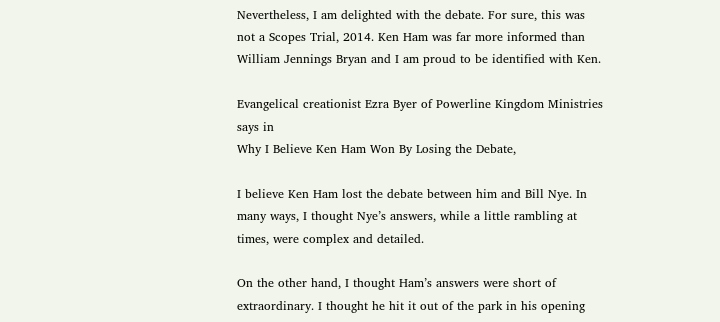Nevertheless, I am delighted with the debate. For sure, this was not a Scopes Trial, 2014. Ken Ham was far more informed than William Jennings Bryan and I am proud to be identified with Ken.

Evangelical creationist Ezra Byer of Powerline Kingdom Ministries says in
Why I Believe Ken Ham Won By Losing the Debate,

I believe Ken Ham lost the debate between him and Bill Nye. In many ways, I thought Nye’s answers, while a little rambling at times, were complex and detailed.

On the other hand, I thought Ham’s answers were short of extraordinary. I thought he hit it out of the park in his opening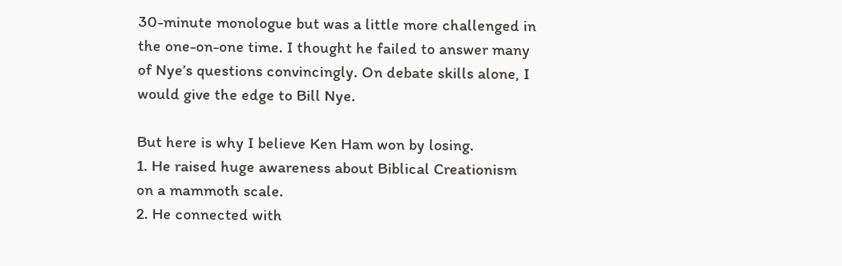30-minute monologue but was a little more challenged in the one-on-one time. I thought he failed to answer many of Nye’s questions convincingly. On debate skills alone, I would give the edge to Bill Nye.

But here is why I believe Ken Ham won by losing.
1. He raised huge awareness about Biblical Creationism on a mammoth scale.
2. He connected with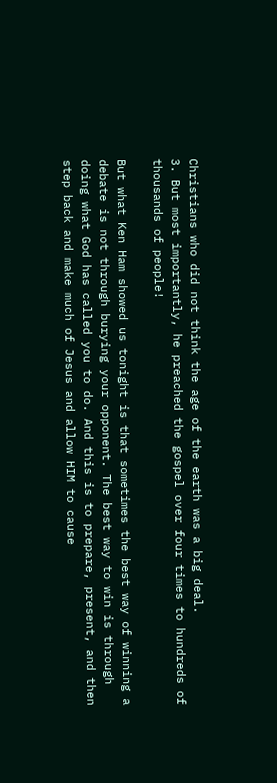Christians who did not think the age of the earth was a big deal.
3. But most importantly, he preached the gospel over four times to hundreds of thousands of people!

But what Ken Ham showed us tonight is that sometimes the best way of winning a debate is not through burying your opponent. The best way to win is through doing what God has called you to do. And this is to prepare, present, and then step back and make much of Jesus and allow HIM to cause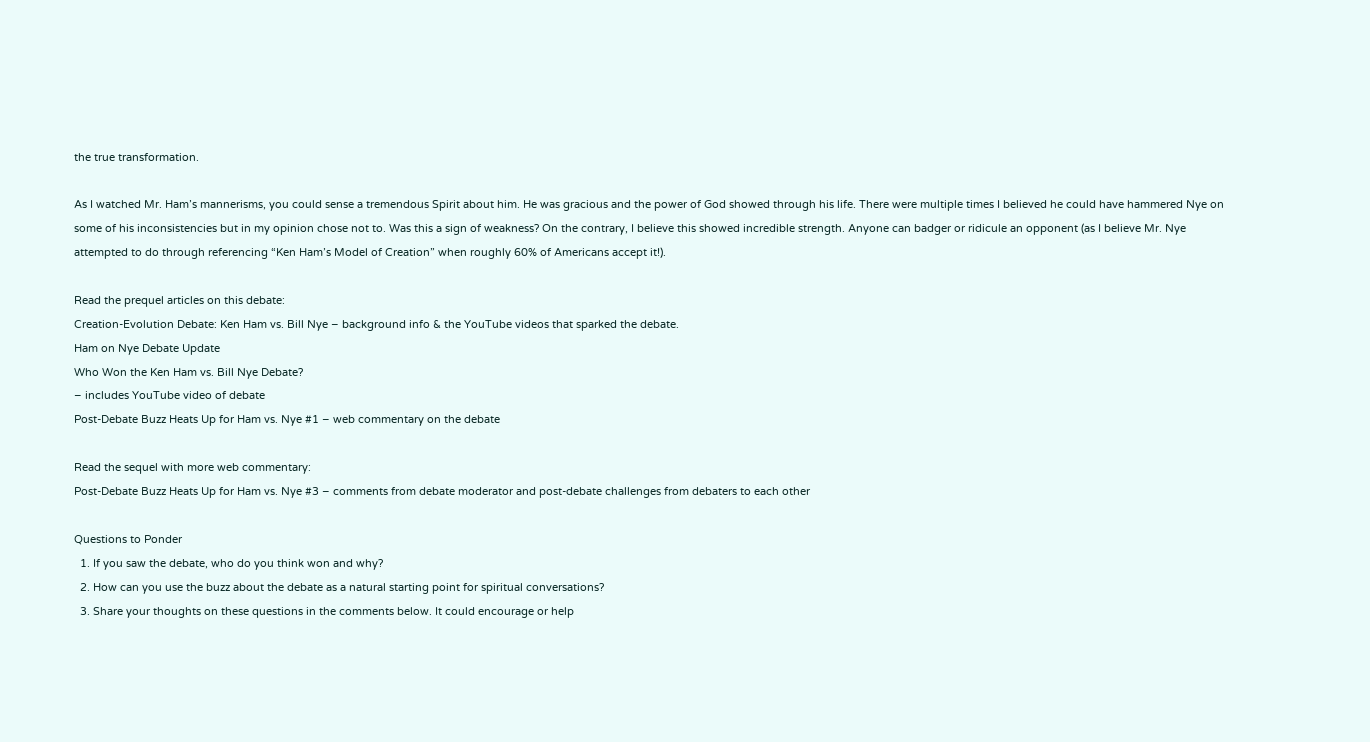the true transformation.

As I watched Mr. Ham’s mannerisms, you could sense a tremendous Spirit about him. He was gracious and the power of God showed through his life. There were multiple times I believed he could have hammered Nye on some of his inconsistencies but in my opinion chose not to. Was this a sign of weakness? On the contrary, I believe this showed incredible strength. Anyone can badger or ridicule an opponent (as I believe Mr. Nye attempted to do through referencing “Ken Ham’s Model of Creation” when roughly 60% of Americans accept it!).

Read the prequel articles on this debate:
Creation-Evolution Debate: Ken Ham vs. Bill Nye – background info & the YouTube videos that sparked the debate.
Ham on Nye Debate Update
Who Won the Ken Ham vs. Bill Nye Debate?
– includes YouTube video of debate
Post-Debate Buzz Heats Up for Ham vs. Nye #1 – web commentary on the debate

Read the sequel with more web commentary:
Post-Debate Buzz Heats Up for Ham vs. Nye #3 – comments from debate moderator and post-debate challenges from debaters to each other

Questions to Ponder
  1. If you saw the debate, who do you think won and why?
  2. How can you use the buzz about the debate as a natural starting point for spiritual conversations?
  3. Share your thoughts on these questions in the comments below. It could encourage or help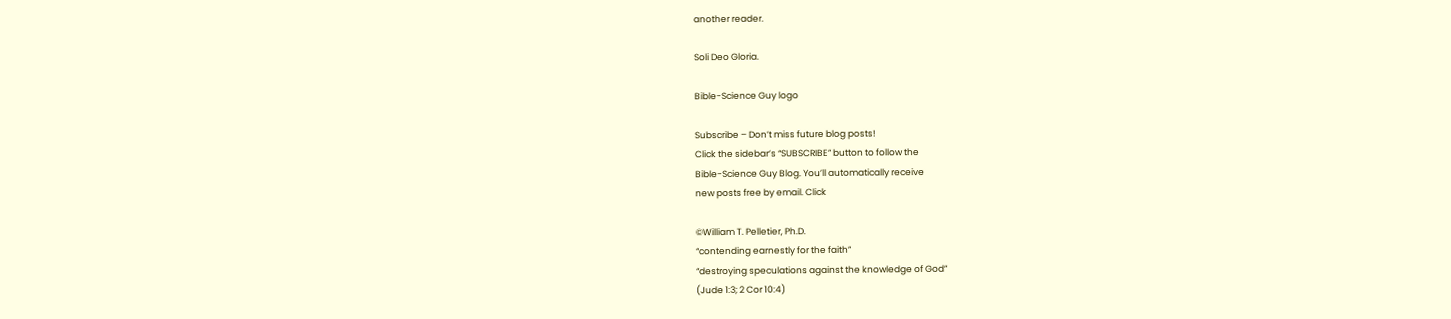another reader.

Soli Deo Gloria.

Bible-Science Guy logo

Subscribe – Don’t miss future blog posts!
Click the sidebar’s “SUBSCRIBE” button to follow the
Bible-Science Guy Blog. You’ll automatically receive
new posts free by email. Click

©William T. Pelletier, Ph.D.
“contending earnestly for the faith”
“destroying speculations against the knowledge of God”
(Jude 1:3; 2 Cor 10:4)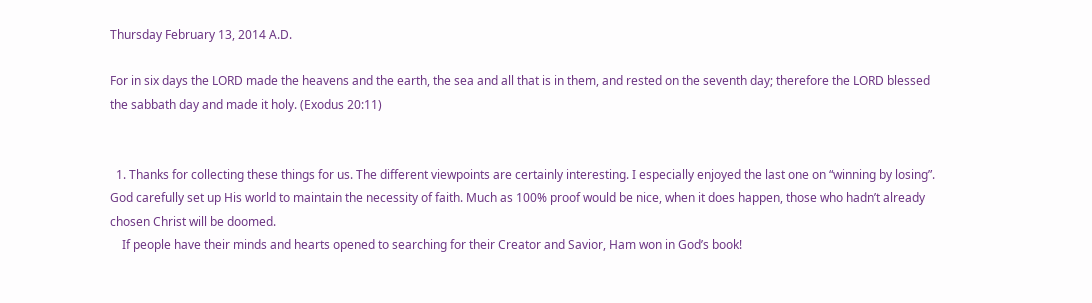Thursday February 13, 2014 A.D.

For in six days the LORD made the heavens and the earth, the sea and all that is in them, and rested on the seventh day; therefore the LORD blessed the sabbath day and made it holy. (Exodus 20:11)


  1. Thanks for collecting these things for us. The different viewpoints are certainly interesting. I especially enjoyed the last one on “winning by losing”. God carefully set up His world to maintain the necessity of faith. Much as 100% proof would be nice, when it does happen, those who hadn’t already chosen Christ will be doomed.
    If people have their minds and hearts opened to searching for their Creator and Savior, Ham won in God’s book!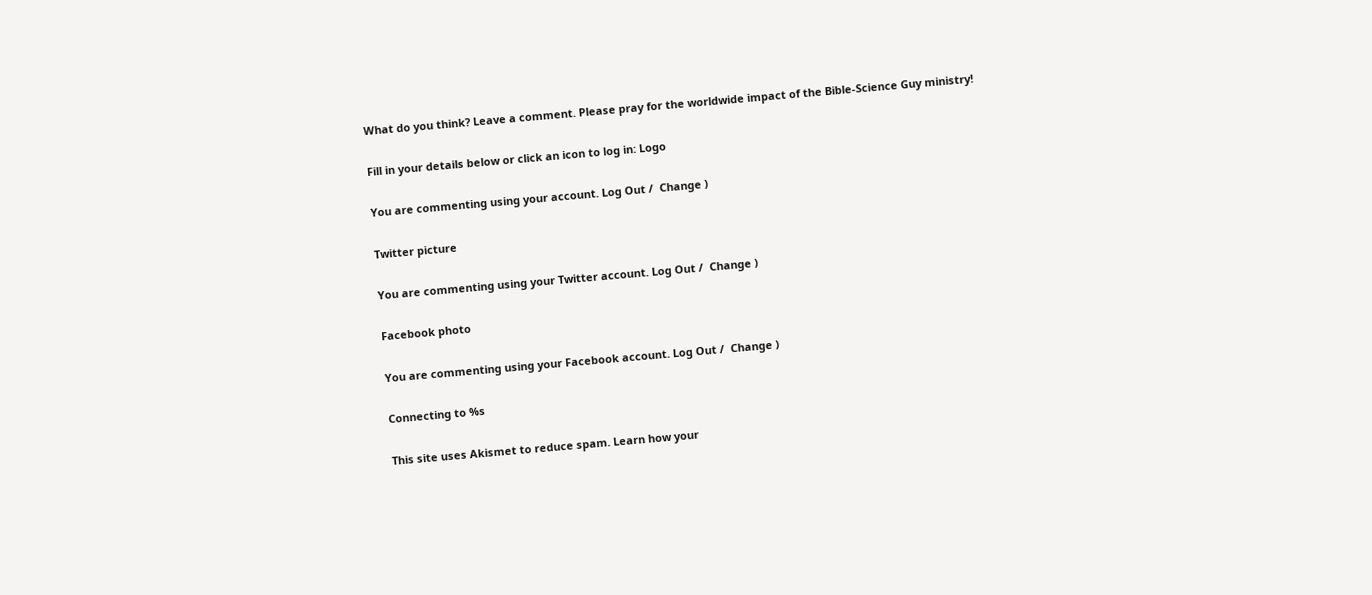What do you think? Leave a comment. Please pray for the worldwide impact of the Bible-Science Guy ministry!

Fill in your details below or click an icon to log in: Logo

You are commenting using your account. Log Out /  Change )

Twitter picture

You are commenting using your Twitter account. Log Out /  Change )

Facebook photo

You are commenting using your Facebook account. Log Out /  Change )

Connecting to %s

This site uses Akismet to reduce spam. Learn how your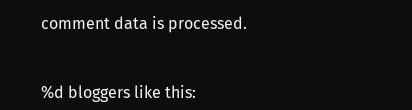comment data is processed.


%d bloggers like this: